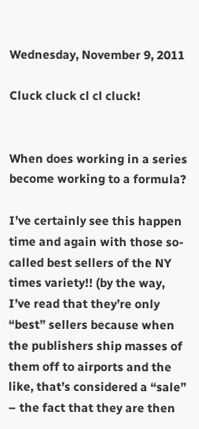Wednesday, November 9, 2011

Cluck cluck cl cl cluck!


When does working in a series become working to a formula?

I’ve certainly see this happen time and again with those so-called best sellers of the NY times variety!! (by the way, I’ve read that they’re only “best” sellers because when the publishers ship masses of them off to airports and the like, that’s considered a “sale” – the fact that they are then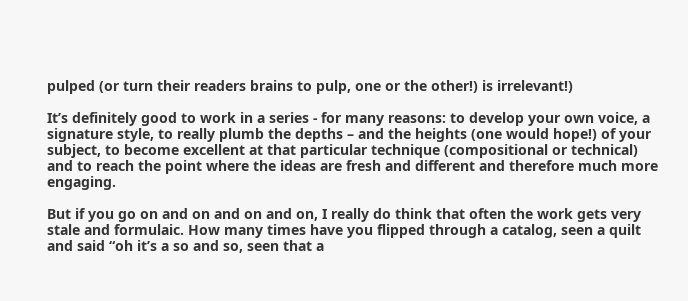pulped (or turn their readers brains to pulp, one or the other!) is irrelevant!)

It’s definitely good to work in a series - for many reasons: to develop your own voice, a signature style, to really plumb the depths – and the heights (one would hope!) of your subject, to become excellent at that particular technique (compositional or technical) and to reach the point where the ideas are fresh and different and therefore much more engaging.

But if you go on and on and on and on, I really do think that often the work gets very stale and formulaic. How many times have you flipped through a catalog, seen a quilt and said “oh it’s a so and so, seen that a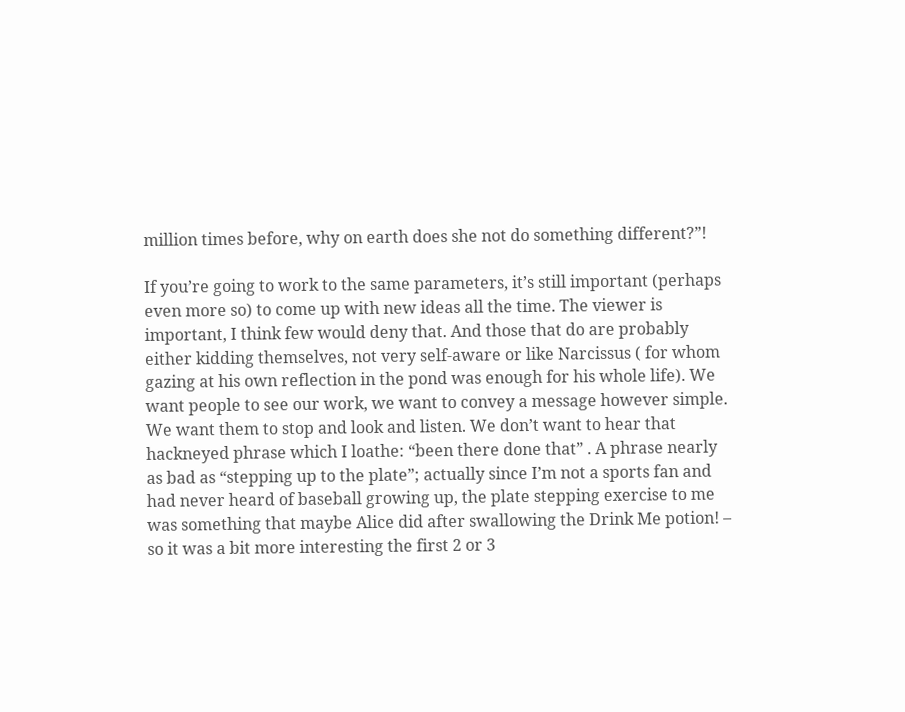million times before, why on earth does she not do something different?”!

If you’re going to work to the same parameters, it’s still important (perhaps even more so) to come up with new ideas all the time. The viewer is important, I think few would deny that. And those that do are probably either kidding themselves, not very self-aware or like Narcissus ( for whom gazing at his own reflection in the pond was enough for his whole life). We want people to see our work, we want to convey a message however simple. We want them to stop and look and listen. We don’t want to hear that hackneyed phrase which I loathe: “been there done that” . A phrase nearly as bad as “stepping up to the plate”; actually since I’m not a sports fan and had never heard of baseball growing up, the plate stepping exercise to me was something that maybe Alice did after swallowing the Drink Me potion! – so it was a bit more interesting the first 2 or 3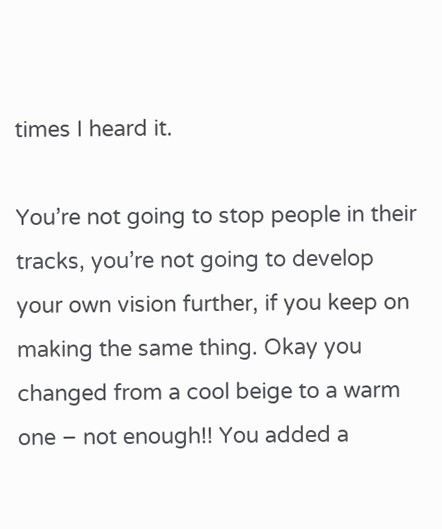times I heard it.

You’re not going to stop people in their tracks, you’re not going to develop your own vision further, if you keep on making the same thing. Okay you changed from a cool beige to a warm one – not enough!! You added a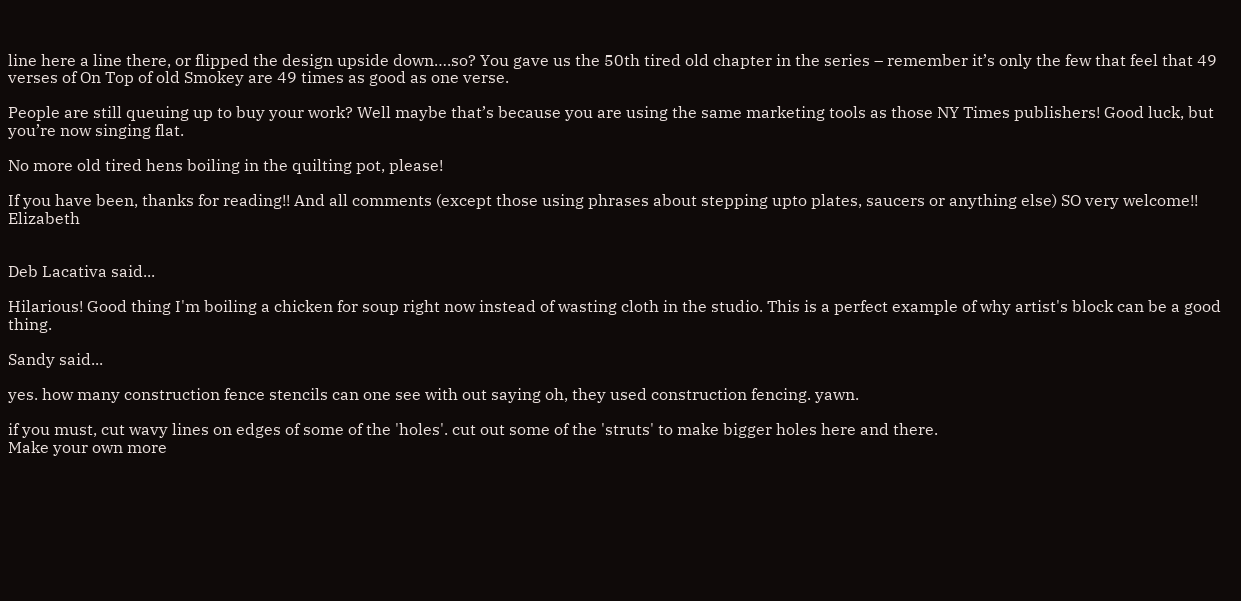line here a line there, or flipped the design upside down….so? You gave us the 50th tired old chapter in the series – remember it’s only the few that feel that 49 verses of On Top of old Smokey are 49 times as good as one verse.

People are still queuing up to buy your work? Well maybe that’s because you are using the same marketing tools as those NY Times publishers! Good luck, but you’re now singing flat.

No more old tired hens boiling in the quilting pot, please!

If you have been, thanks for reading!! And all comments (except those using phrases about stepping upto plates, saucers or anything else) SO very welcome!! Elizabeth


Deb Lacativa said...

Hilarious! Good thing I'm boiling a chicken for soup right now instead of wasting cloth in the studio. This is a perfect example of why artist's block can be a good thing.

Sandy said...

yes. how many construction fence stencils can one see with out saying oh, they used construction fencing. yawn.

if you must, cut wavy lines on edges of some of the 'holes'. cut out some of the 'struts' to make bigger holes here and there.
Make your own more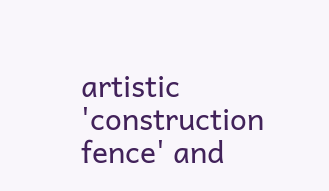artistic 'construction fence' and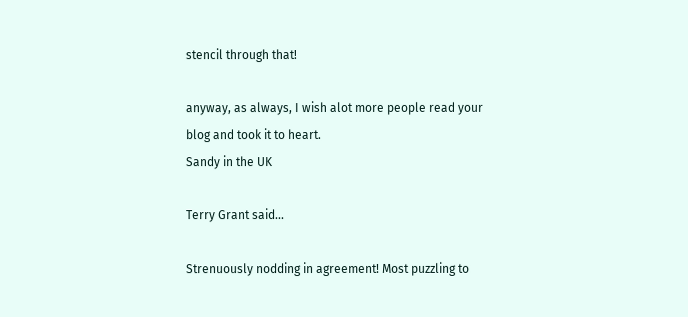stencil through that!

anyway, as always, I wish alot more people read your blog and took it to heart.
Sandy in the UK

Terry Grant said...

Strenuously nodding in agreement! Most puzzling to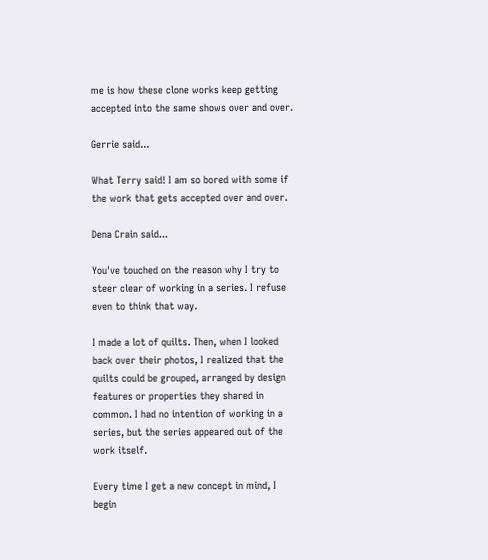me is how these clone works keep getting accepted into the same shows over and over.

Gerrie said...

What Terry said! I am so bored with some if the work that gets accepted over and over.

Dena Crain said...

You've touched on the reason why I try to steer clear of working in a series. I refuse even to think that way.

I made a lot of quilts. Then, when I looked back over their photos, I realized that the quilts could be grouped, arranged by design features or properties they shared in common. I had no intention of working in a series, but the series appeared out of the work itself.

Every time I get a new concept in mind, I begin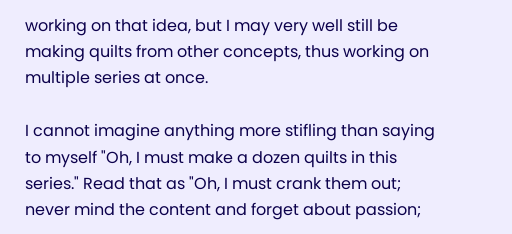working on that idea, but I may very well still be making quilts from other concepts, thus working on multiple series at once.

I cannot imagine anything more stifling than saying to myself "Oh, I must make a dozen quilts in this series." Read that as "Oh, I must crank them out; never mind the content and forget about passion;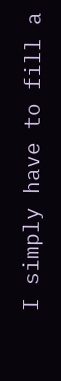I simply have to fill a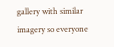gallery with similar imagery so everyone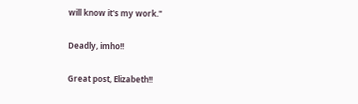will know it's my work."

Deadly, imho!!

Great post, Elizabeth!!